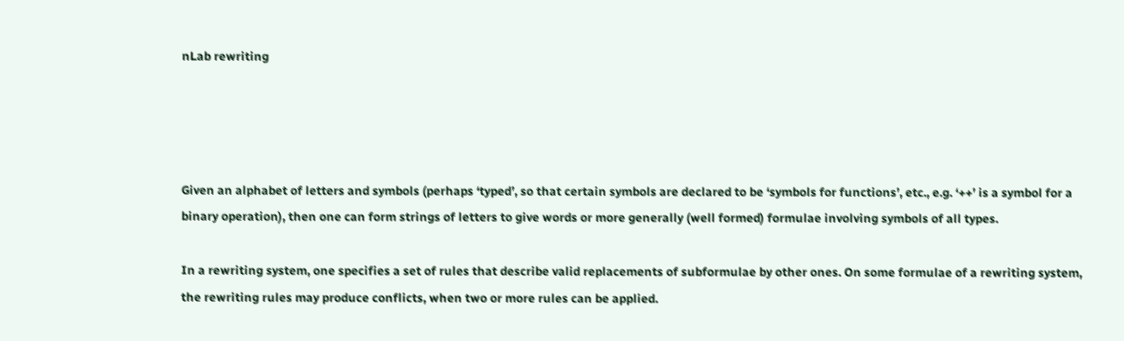nLab rewriting




Given an alphabet of letters and symbols (perhaps ‘typed’, so that certain symbols are declared to be ‘symbols for functions’, etc., e.g. ‘++’ is a symbol for a binary operation), then one can form strings of letters to give words or more generally (well formed) formulae involving symbols of all types.

In a rewriting system, one specifies a set of rules that describe valid replacements of subformulae by other ones. On some formulae of a rewriting system, the rewriting rules may produce conflicts, when two or more rules can be applied.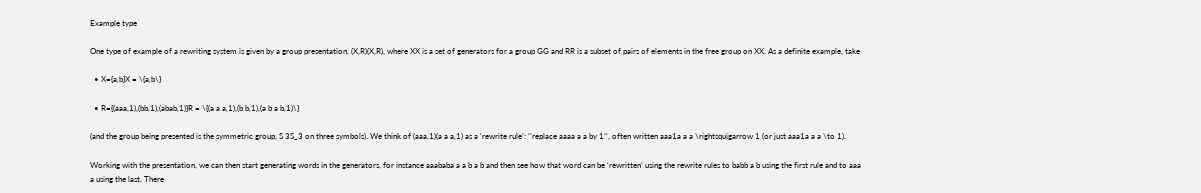Example type

One type of example of a rewriting system is given by a group presentation, (X,R)(X,R), where XX is a set of generators for a group GG and RR is a subset of pairs of elements in the free group on XX. As a definite example, take

  • X={a,b}X = \{a,b\}

  • R={(aaa,1),(bb,1),(abab,1)}R = \{(a a a,1),(b b,1),(a b a b,1)\}

(and the group being presented is the symmetric group, S 3S_3 on three symbols). We think of (aaa,1)(a a a,1) as a ‘rewrite rule’: ‘’replace aaaa a a by 1’’, often written aaa1a a a \rightsquigarrow 1 (or just aaa1a a a \to 1).

Working with the presentation, we can then start generating words in the generators, for instance aaababa a a b a b and then see how that word can be ‘rewritten’ using the rewrite rules to babb a b using the first rule and to aaa a using the last. There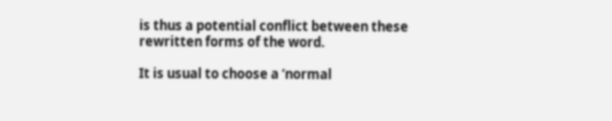is thus a potential conflict between these rewritten forms of the word.

It is usual to choose a ‘normal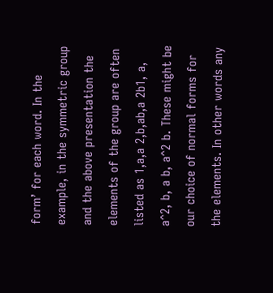form’ for each word. In the example, in the symmetric group and the above presentation the elements of the group are often listed as 1,a,a 2,b,ab,a 2b1, a, a^2, b, a b, a^2 b. These might be our choice of normal forms for the elements. In other words any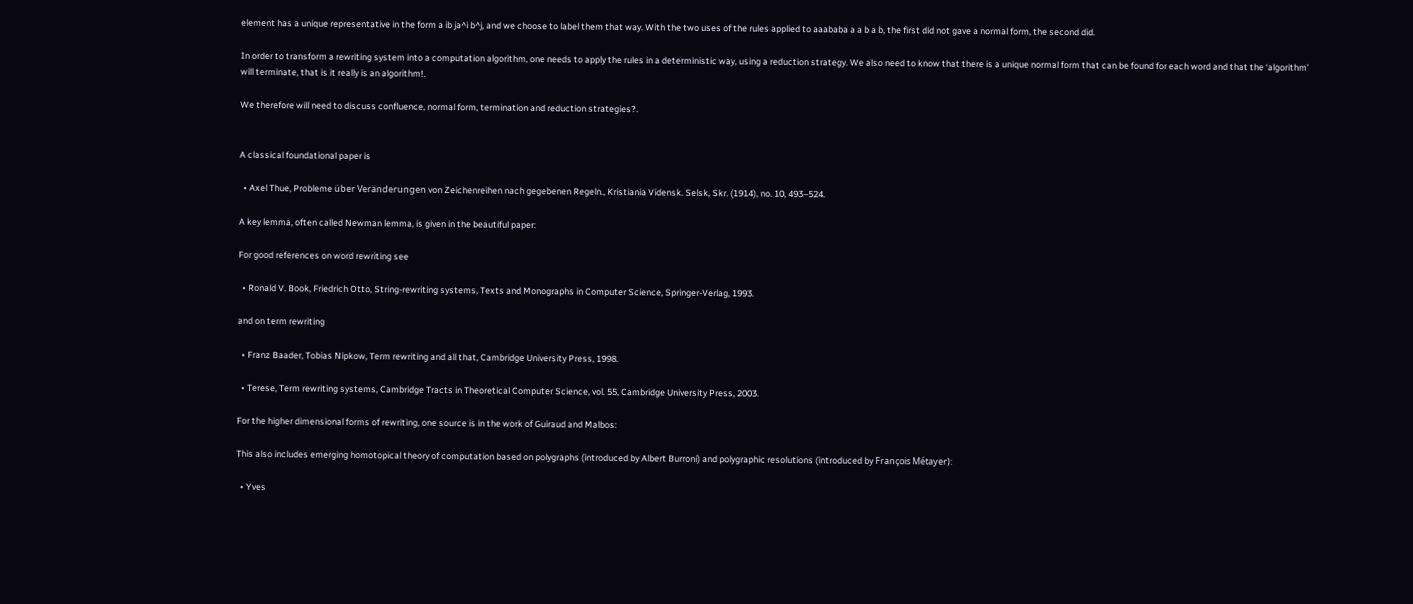element has a unique representative in the form a ib ja^i b^j, and we choose to label them that way. With the two uses of the rules applied to aaababa a a b a b, the first did not gave a normal form, the second did.

In order to transform a rewriting system into a computation algorithm, one needs to apply the rules in a deterministic way, using a reduction strategy. We also need to know that there is a unique normal form that can be found for each word and that the ‘algorithm’ will terminate, that is it really is an algorithm!.

We therefore will need to discuss confluence, normal form, termination and reduction strategies?.


A classical foundational paper is

  • Axel Thue, Probleme über Veränderungen von Zeichenreihen nach gegebenen Regeln., Kristiania Vidensk. Selsk, Skr. (1914), no. 10, 493–524.

A key lemma, often called Newman lemma, is given in the beautiful paper:

For good references on word rewriting see

  • Ronald V. Book, Friedrich Otto, String-rewriting systems, Texts and Monographs in Computer Science, Springer-Verlag, 1993.

and on term rewriting

  • Franz Baader, Tobias Nipkow, Term rewriting and all that, Cambridge University Press, 1998.

  • Terese, Term rewriting systems, Cambridge Tracts in Theoretical Computer Science, vol. 55, Cambridge University Press, 2003.

For the higher dimensional forms of rewriting, one source is in the work of Guiraud and Malbos:

This also includes emerging homotopical theory of computation based on polygraphs (introduced by Albert Burroni) and polygraphic resolutions (introduced by François Métayer):

  • Yves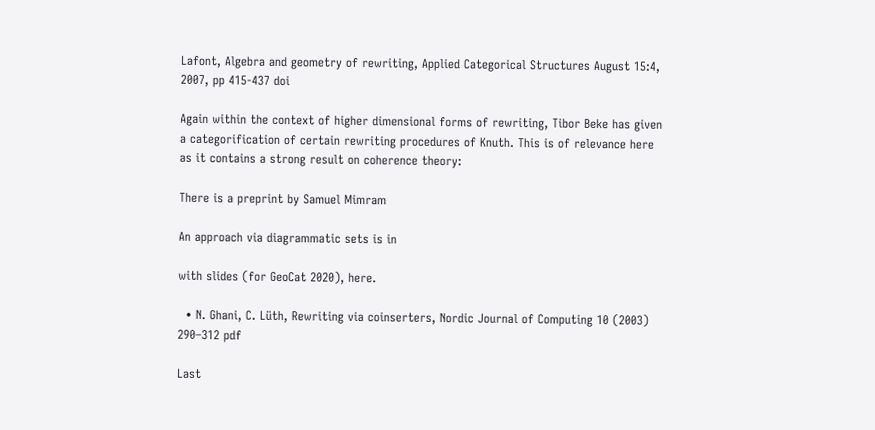Lafont, Algebra and geometry of rewriting, Applied Categorical Structures August 15:4, 2007, pp 415-437 doi

Again within the context of higher dimensional forms of rewriting, Tibor Beke has given a categorification of certain rewriting procedures of Knuth. This is of relevance here as it contains a strong result on coherence theory:

There is a preprint by Samuel Mimram

An approach via diagrammatic sets is in

with slides (for GeoCat 2020), here.

  • N. Ghani, C. Lüth, Rewriting via coinserters, Nordic Journal of Computing 10 (2003) 290–312 pdf

Last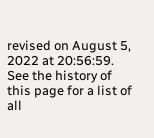revised on August 5, 2022 at 20:56:59. See the history of this page for a list of all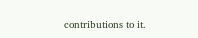contributions to it.